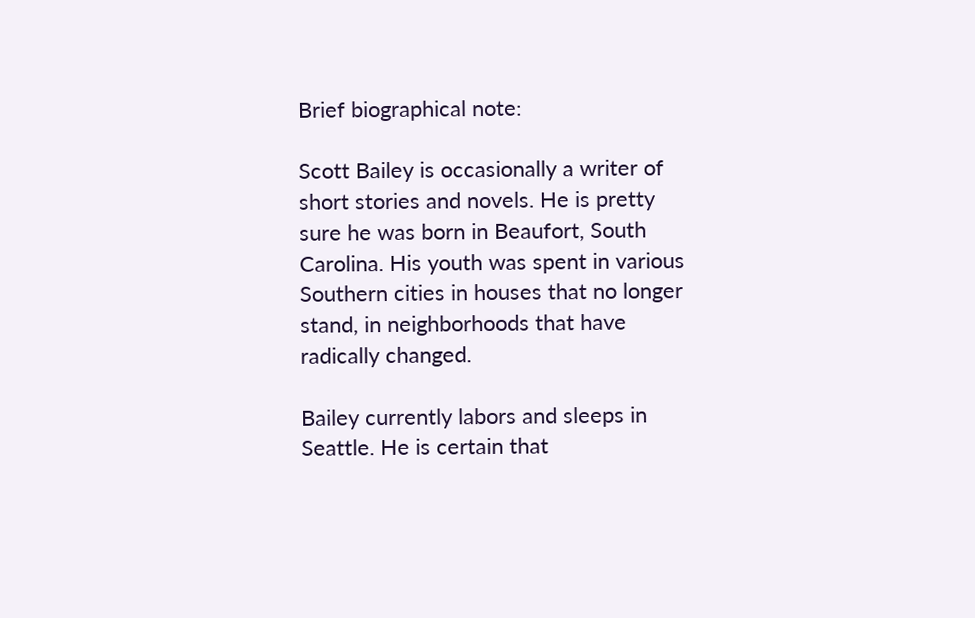Brief biographical note:

Scott Bailey is occasionally a writer of short stories and novels. He is pretty sure he was born in Beaufort, South Carolina. His youth was spent in various Southern cities in houses that no longer stand, in neighborhoods that have radically changed.

Bailey currently labors and sleeps in Seattle. He is certain that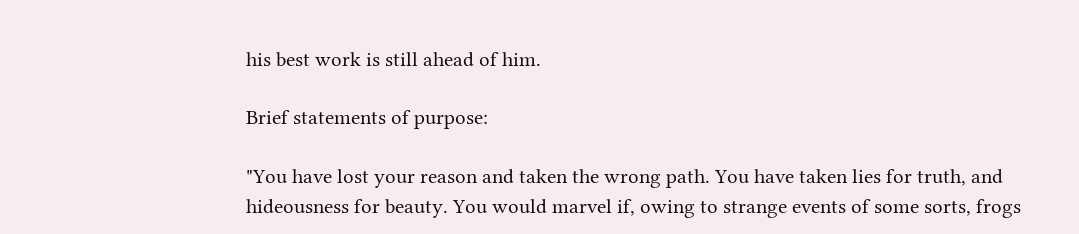his best work is still ahead of him.

Brief statements of purpose:

"You have lost your reason and taken the wrong path. You have taken lies for truth, and hideousness for beauty. You would marvel if, owing to strange events of some sorts, frogs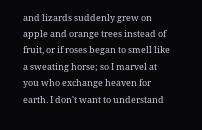and lizards suddenly grew on apple and orange trees instead of fruit, or if roses began to smell like a sweating horse; so I marvel at you who exchange heaven for earth. I don't want to understand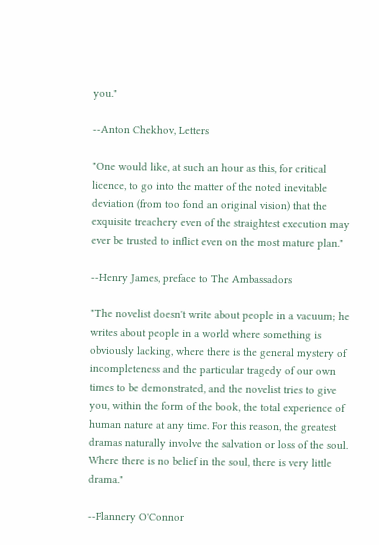you."

--Anton Chekhov, Letters

"One would like, at such an hour as this, for critical licence, to go into the matter of the noted inevitable deviation (from too fond an original vision) that the exquisite treachery even of the straightest execution may ever be trusted to inflict even on the most mature plan."

--Henry James, preface to The Ambassadors

"The novelist doesn't write about people in a vacuum; he writes about people in a world where something is obviously lacking, where there is the general mystery of incompleteness and the particular tragedy of our own times to be demonstrated, and the novelist tries to give you, within the form of the book, the total experience of human nature at any time. For this reason, the greatest dramas naturally involve the salvation or loss of the soul. Where there is no belief in the soul, there is very little drama."

--Flannery O'Connor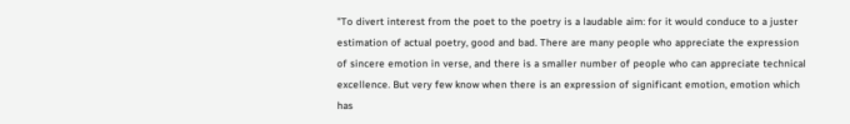"To divert interest from the poet to the poetry is a laudable aim: for it would conduce to a juster estimation of actual poetry, good and bad. There are many people who appreciate the expression of sincere emotion in verse, and there is a smaller number of people who can appreciate technical excellence. But very few know when there is an expression of significant emotion, emotion which has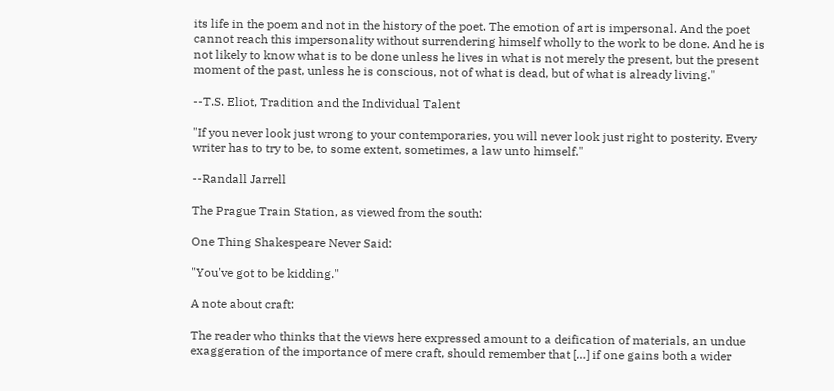its life in the poem and not in the history of the poet. The emotion of art is impersonal. And the poet cannot reach this impersonality without surrendering himself wholly to the work to be done. And he is not likely to know what is to be done unless he lives in what is not merely the present, but the present moment of the past, unless he is conscious, not of what is dead, but of what is already living."

--T.S. Eliot, Tradition and the Individual Talent

"If you never look just wrong to your contemporaries, you will never look just right to posterity. Every writer has to try to be, to some extent, sometimes, a law unto himself."

--Randall Jarrell

The Prague Train Station, as viewed from the south:

One Thing Shakespeare Never Said:

"You've got to be kidding."

A note about craft:

The reader who thinks that the views here expressed amount to a deification of materials, an undue exaggeration of the importance of mere craft, should remember that […] if one gains both a wider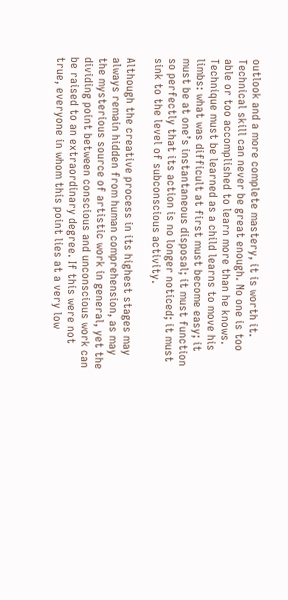outlook and a more complete mastery, it is worth it. Technical skill can never be great enough. No one is too able or too accomplished to learn more than he knows. Technique must be learned as a child learns to move his limbs: what was difficult at first must become easy; it must be at one’s instantaneous disposal; it must function so perfectly that its action is no longer noticed; it must sink to the level of subconscious activity.

Although the creative process in its highest stages may always remain hidden from human comprehension, as may the mysterious source of artistic work in general, yet the dividing point between conscious and unconscious work can be raised to an extraordinary degree. If this were not true, everyone in whom this point lies at a very low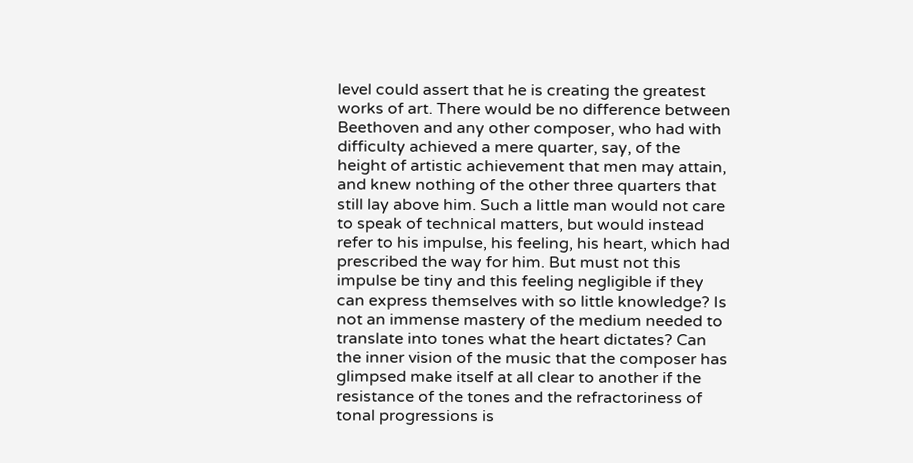level could assert that he is creating the greatest works of art. There would be no difference between Beethoven and any other composer, who had with difficulty achieved a mere quarter, say, of the height of artistic achievement that men may attain, and knew nothing of the other three quarters that still lay above him. Such a little man would not care to speak of technical matters, but would instead refer to his impulse, his feeling, his heart, which had prescribed the way for him. But must not this impulse be tiny and this feeling negligible if they can express themselves with so little knowledge? Is not an immense mastery of the medium needed to translate into tones what the heart dictates? Can the inner vision of the music that the composer has glimpsed make itself at all clear to another if the resistance of the tones and the refractoriness of tonal progressions is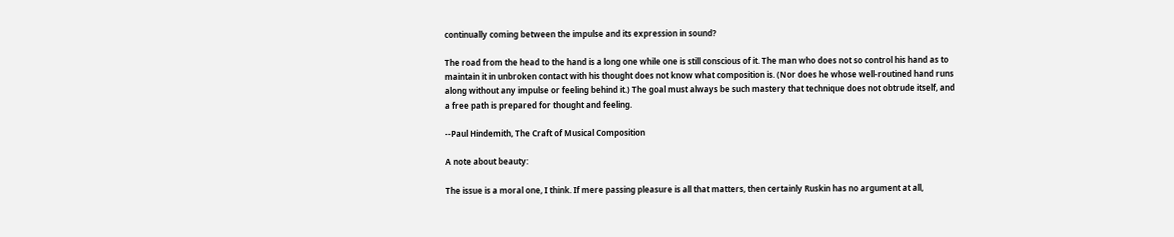continually coming between the impulse and its expression in sound?

The road from the head to the hand is a long one while one is still conscious of it. The man who does not so control his hand as to maintain it in unbroken contact with his thought does not know what composition is. (Nor does he whose well-routined hand runs along without any impulse or feeling behind it.) The goal must always be such mastery that technique does not obtrude itself, and a free path is prepared for thought and feeling.

--Paul Hindemith, The Craft of Musical Composition

A note about beauty:

The issue is a moral one, I think. If mere passing pleasure is all that matters, then certainly Ruskin has no argument at all,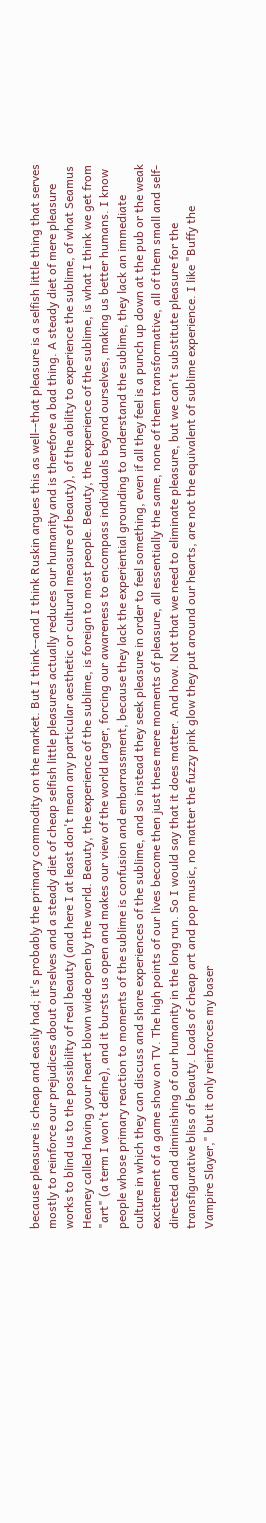because pleasure is cheap and easily had; it's probably the primary commodity on the market. But I think--and I think Ruskin argues this as well--that pleasure is a selfish little thing that serves mostly to reinforce our prejudices about ourselves and a steady diet of cheap selfish little pleasures actually reduces our humanity and is therefore a bad thing. A steady diet of mere pleasure works to blind us to the possibility of real beauty (and here I at least don't mean any particular aesthetic or cultural measure of beauty), of the ability to experience the sublime, of what Seamus Heaney called having your heart blown wide open by the world. Beauty, the experience of the sublime, is foreign to most people. Beauty, the experience of the sublime, is what I think we get from "art" (a term I won't define), and it bursts us open and makes our view of the world larger, forcing our awareness to encompass individuals beyond ourselves, making us better humans. I know people whose primary reaction to moments of the sublime is confusion and embarrassment, because they lack the experiential grounding to understand the sublime, they lack an immediate culture in which they can discuss and share experiences of the sublime, and so instead they seek pleasure in order to feel something, even if all they feel is a punch up down at the pub or the weak excitement of a game show on TV. The high points of our lives become then just these mere moments of pleasure, all essentially the same, none of them transformative, all of them small and self-directed and diminishing of our humanity in the long run. So I would say that it does matter. And how. Not that we need to eliminate pleasure, but we can't substitute pleasure for the transfigurative bliss of beauty. Loads of cheap art and pop music, no matter the fuzzy pink glow they put around our hearts, are not the equivalent of sublime experience. I like "Buffy the Vampire Slayer," but it only reinforces my baser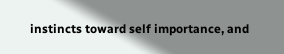instincts toward self importance, and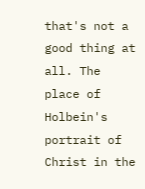that's not a good thing at all. The place of Holbein's portrait of Christ in the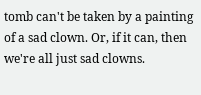tomb can't be taken by a painting of a sad clown. Or, if it can, then we're all just sad clowns.